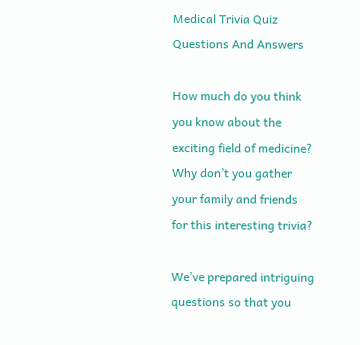Medical Trivia Quiz Questions And Answers

How much do you think you know about the exciting field of medicine? Why don’t you gather your family and friends for this interesting trivia?

We’ve prepared intriguing questions so that you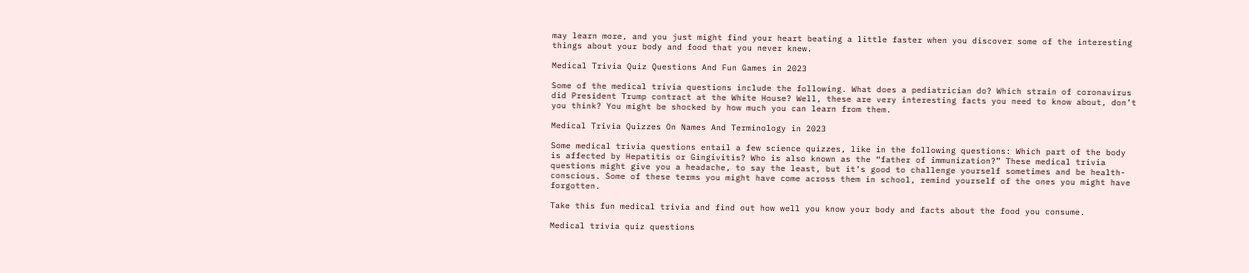may learn more, and you just might find your heart beating a little faster when you discover some of the interesting things about your body and food that you never knew.

Medical Trivia Quiz Questions And Fun Games in 2023

Some of the medical trivia questions include the following. What does a pediatrician do? Which strain of coronavirus did President Trump contract at the White House? Well, these are very interesting facts you need to know about, don’t you think? You might be shocked by how much you can learn from them.

Medical Trivia Quizzes On Names And Terminology in 2023

Some medical trivia questions entail a few science quizzes, like in the following questions: Which part of the body is affected by Hepatitis or Gingivitis? Who is also known as the “father of immunization?” These medical trivia questions might give you a headache, to say the least, but it’s good to challenge yourself sometimes and be health-conscious. Some of these terms you might have come across them in school, remind yourself of the ones you might have forgotten.

Take this fun medical trivia and find out how well you know your body and facts about the food you consume.

Medical trivia quiz questions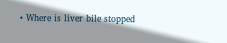• Where is liver bile stopped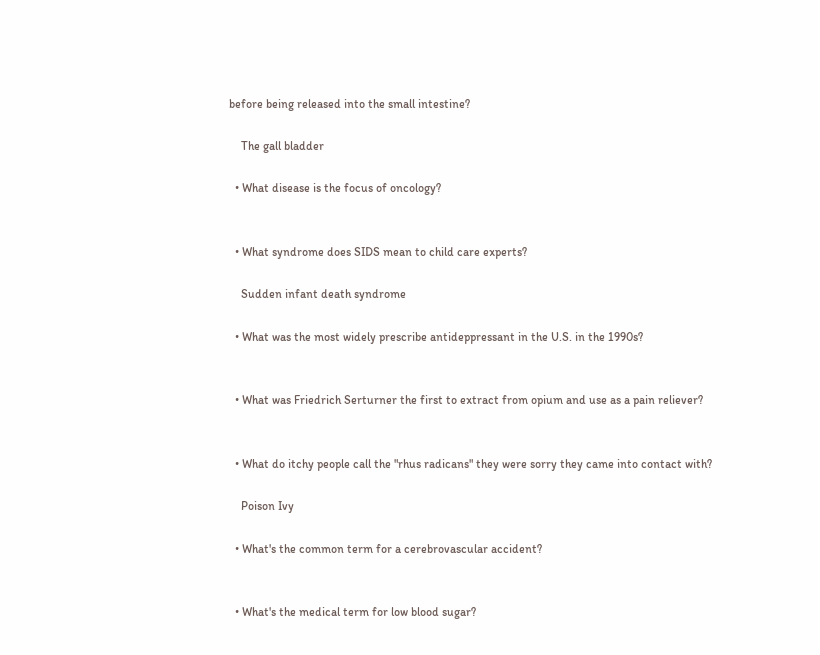before being released into the small intestine?

    The gall bladder

  • What disease is the focus of oncology?


  • What syndrome does SIDS mean to child care experts?

    Sudden infant death syndrome

  • What was the most widely prescribe antideppressant in the U.S. in the 1990s?


  • What was Friedrich Serturner the first to extract from opium and use as a pain reliever?


  • What do itchy people call the "rhus radicans" they were sorry they came into contact with?

    Poison Ivy

  • What's the common term for a cerebrovascular accident?


  • What's the medical term for low blood sugar?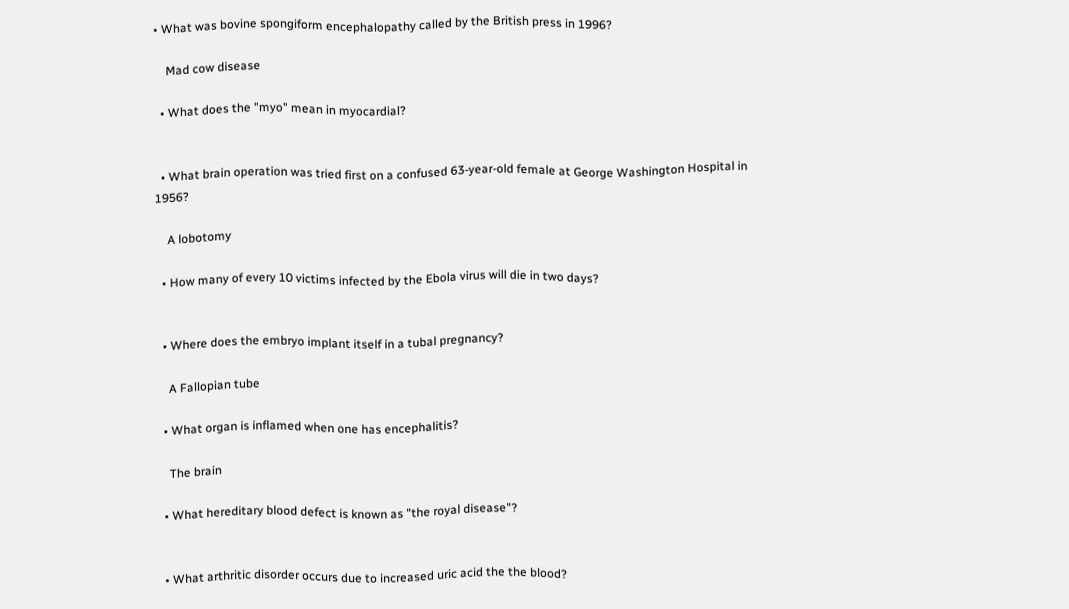• What was bovine spongiform encephalopathy called by the British press in 1996?

    Mad cow disease

  • What does the "myo" mean in myocardial?


  • What brain operation was tried first on a confused 63-year-old female at George Washington Hospital in 1956?

    A lobotomy

  • How many of every 10 victims infected by the Ebola virus will die in two days?


  • Where does the embryo implant itself in a tubal pregnancy?

    A Fallopian tube

  • What organ is inflamed when one has encephalitis?

    The brain

  • What hereditary blood defect is known as "the royal disease"?


  • What arthritic disorder occurs due to increased uric acid the the blood?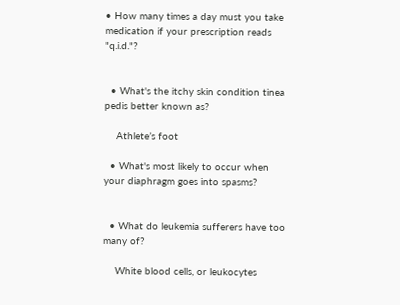• How many times a day must you take medication if your prescription reads "q.i.d."?


  • What's the itchy skin condition tinea pedis better known as?

    Athlete’s foot

  • What's most likely to occur when your diaphragm goes into spasms?


  • What do leukemia sufferers have too many of?

    White blood cells, or leukocytes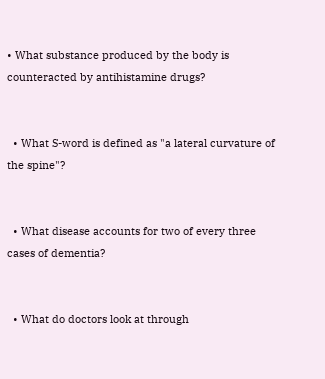• What substance produced by the body is counteracted by antihistamine drugs?


  • What S-word is defined as "a lateral curvature of the spine"?


  • What disease accounts for two of every three cases of dementia?


  • What do doctors look at through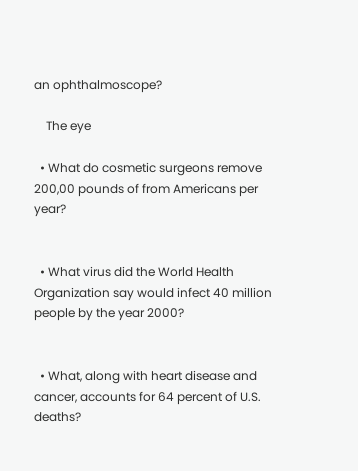an ophthalmoscope?

    The eye

  • What do cosmetic surgeons remove 200,00 pounds of from Americans per year?


  • What virus did the World Health Organization say would infect 40 million people by the year 2000?


  • What, along with heart disease and cancer, accounts for 64 percent of U.S. deaths?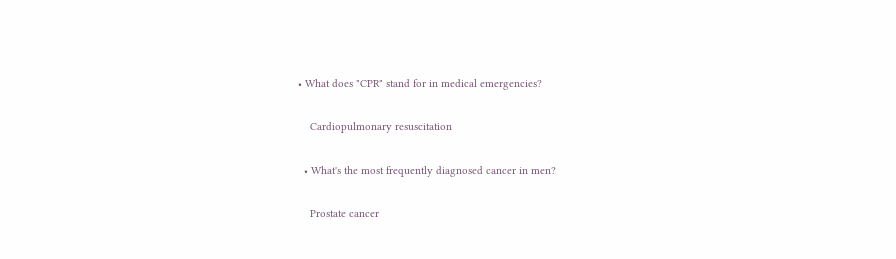• What does "CPR" stand for in medical emergencies?

    Cardiopulmonary resuscitation

  • What's the most frequently diagnosed cancer in men?

    Prostate cancer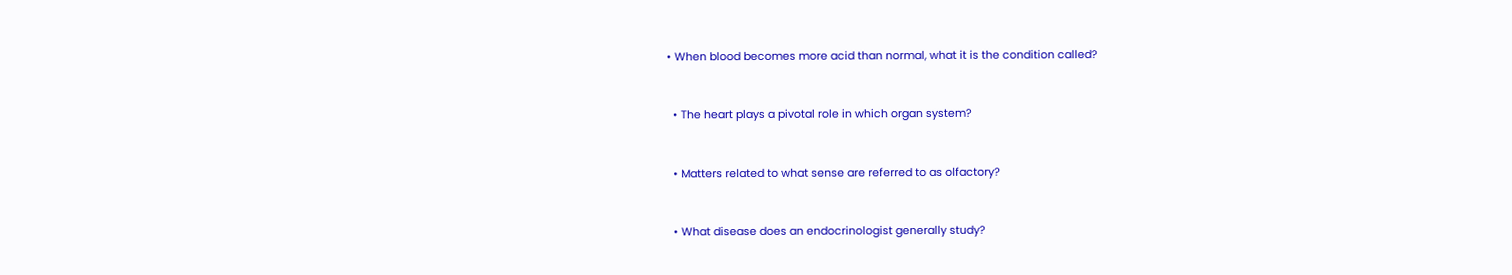• When blood becomes more acid than normal, what it is the condition called?


  • The heart plays a pivotal role in which organ system?


  • Matters related to what sense are referred to as olfactory?


  • What disease does an endocrinologist generally study?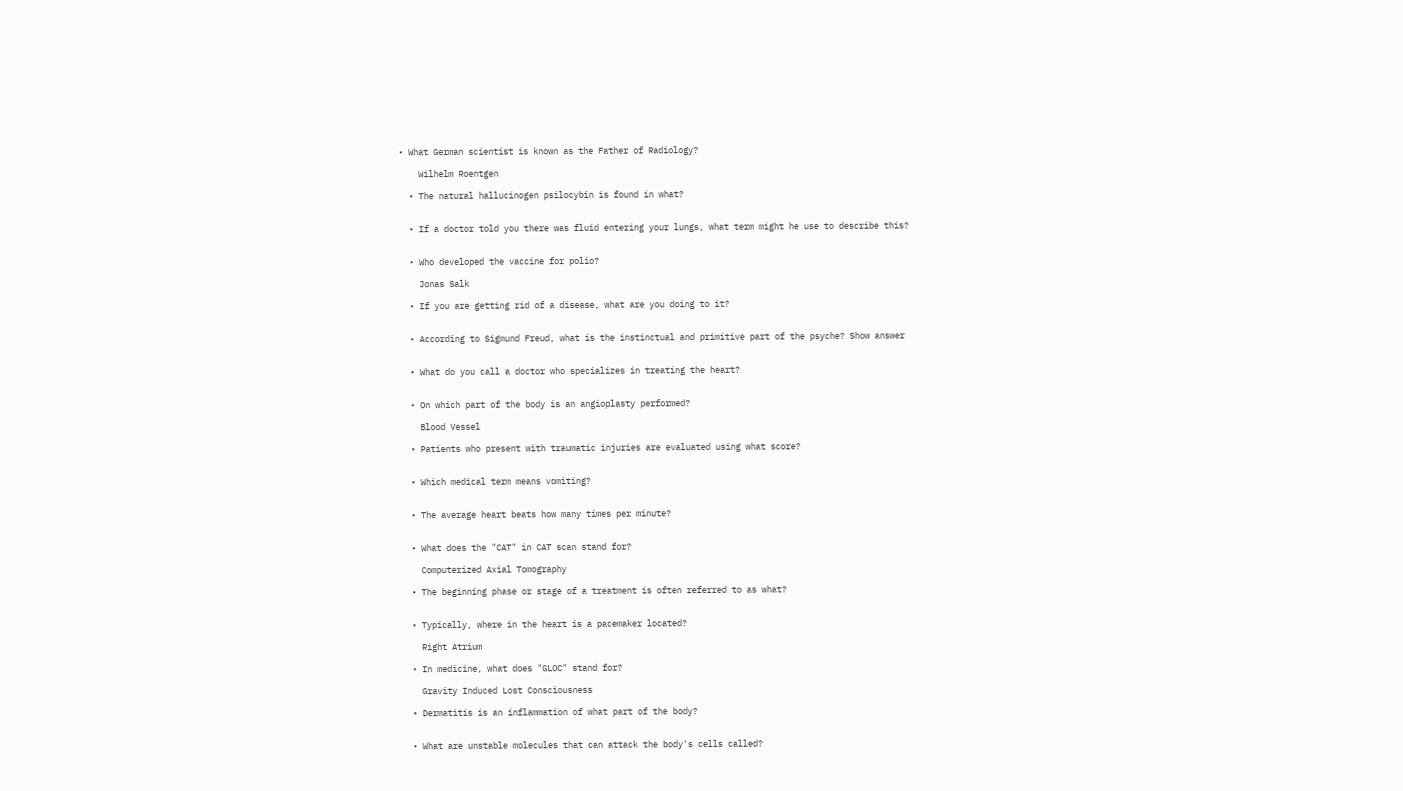• What German scientist is known as the Father of Radiology?

    Wilhelm Roentgen

  • The natural hallucinogen psilocybin is found in what?


  • If a doctor told you there was fluid entering your lungs, what term might he use to describe this?


  • Who developed the vaccine for polio?

    Jonas Salk

  • If you are getting rid of a disease, what are you doing to it?


  • According to Sigmund Freud, what is the instinctual and primitive part of the psyche? Show answer


  • What do you call a doctor who specializes in treating the heart?


  • On which part of the body is an angioplasty performed?

    Blood Vessel

  • Patients who present with traumatic injuries are evaluated using what score?


  • Which medical term means vomiting?


  • The average heart beats how many times per minute?


  • What does the "CAT" in CAT scan stand for?

    Computerized Axial Tomography

  • The beginning phase or stage of a treatment is often referred to as what?


  • Typically, where in the heart is a pacemaker located?

    Right Atrium

  • In medicine, what does "GLOC" stand for?

    Gravity Induced Lost Consciousness

  • Dermatitis is an inflammation of what part of the body?


  • What are unstable molecules that can attack the body's cells called?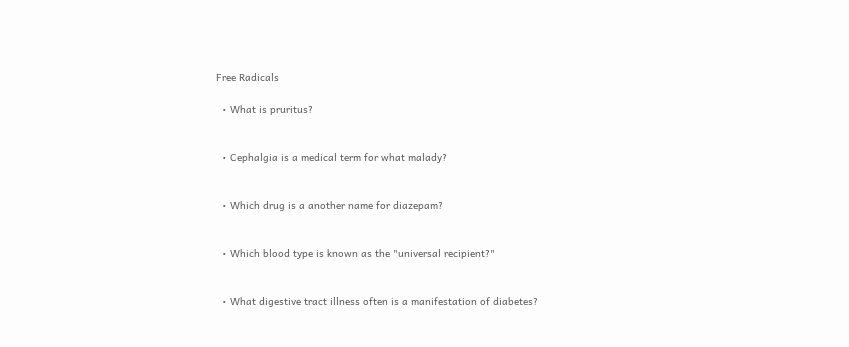Free Radicals

  • What is pruritus?


  • Cephalgia is a medical term for what malady?


  • Which drug is a another name for diazepam?


  • Which blood type is known as the "universal recipient?"


  • What digestive tract illness often is a manifestation of diabetes?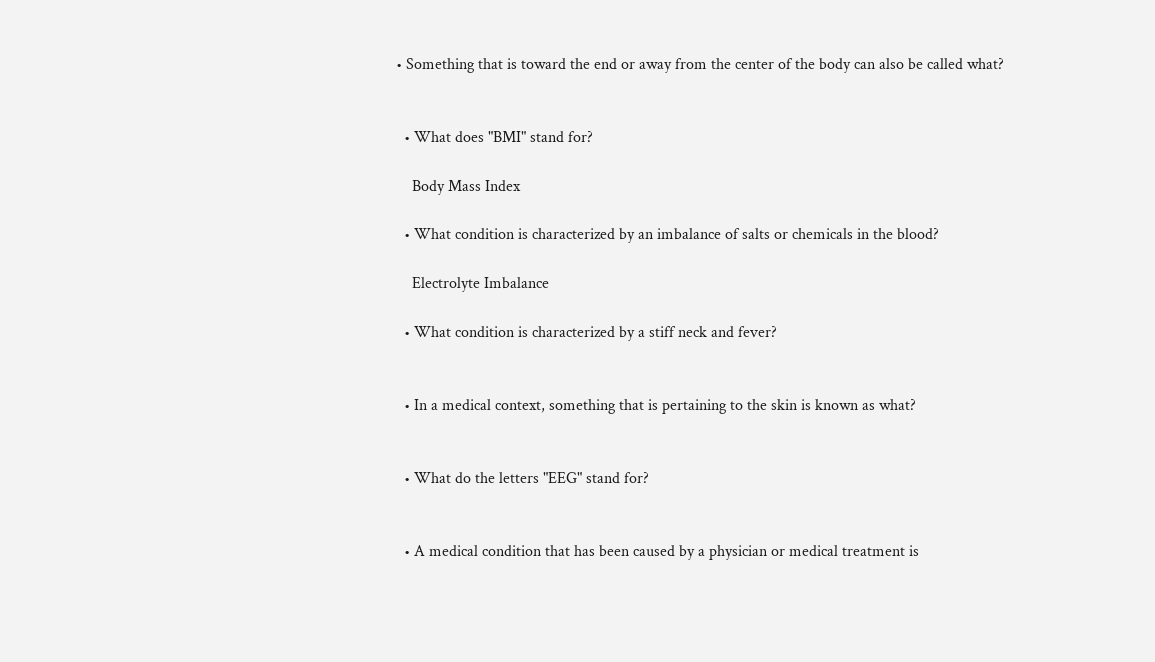• Something that is toward the end or away from the center of the body can also be called what?


  • What does "BMI" stand for?

    Body Mass Index

  • What condition is characterized by an imbalance of salts or chemicals in the blood?

    Electrolyte Imbalance

  • What condition is characterized by a stiff neck and fever?


  • In a medical context, something that is pertaining to the skin is known as what?


  • What do the letters "EEG" stand for?


  • A medical condition that has been caused by a physician or medical treatment is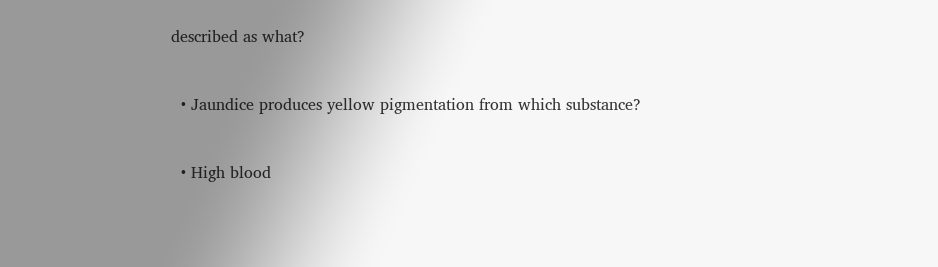described as what?


  • Jaundice produces yellow pigmentation from which substance?


  • High blood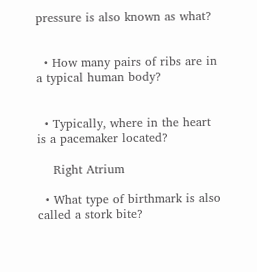pressure is also known as what?


  • How many pairs of ribs are in a typical human body?


  • Typically, where in the heart is a pacemaker located?

    Right Atrium

  • What type of birthmark is also called a stork bite?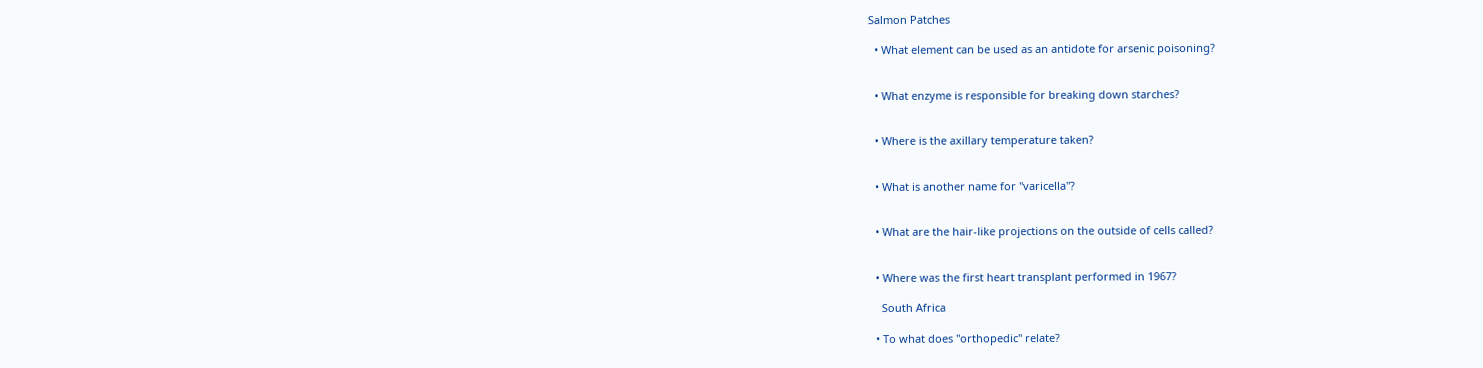Salmon Patches

  • What element can be used as an antidote for arsenic poisoning?


  • What enzyme is responsible for breaking down starches?


  • Where is the axillary temperature taken?


  • What is another name for "varicella"?


  • What are the hair-like projections on the outside of cells called?


  • Where was the first heart transplant performed in 1967?

    South Africa

  • To what does "orthopedic" relate?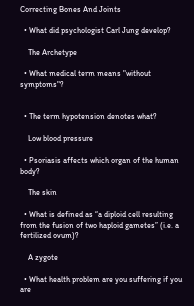Correcting Bones And Joints

  • What did psychologist Carl Jung develop?

    The Archetype

  • What medical term means "without symptoms"?


  • The term hypotension denotes what?

    Low blood pressure

  • Psoriasis affects which organ of the human body?

    The skin

  • What is defined as “a diploid cell resulting from the fusion of two haploid gametes” (i.e. a fertilized ovum)?

    A zygote

  • What health problem are you suffering if you are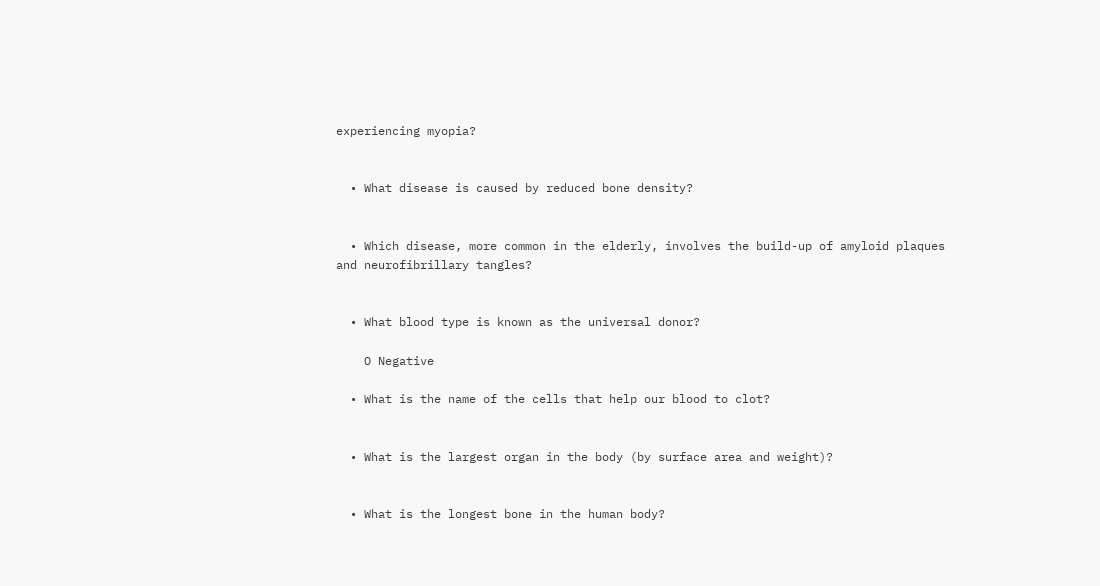experiencing myopia?


  • What disease is caused by reduced bone density?


  • Which disease, more common in the elderly, involves the build-up of amyloid plaques and neurofibrillary tangles?


  • What blood type is known as the universal donor?

    O Negative

  • What is the name of the cells that help our blood to clot?


  • What is the largest organ in the body (by surface area and weight)?


  • What is the longest bone in the human body?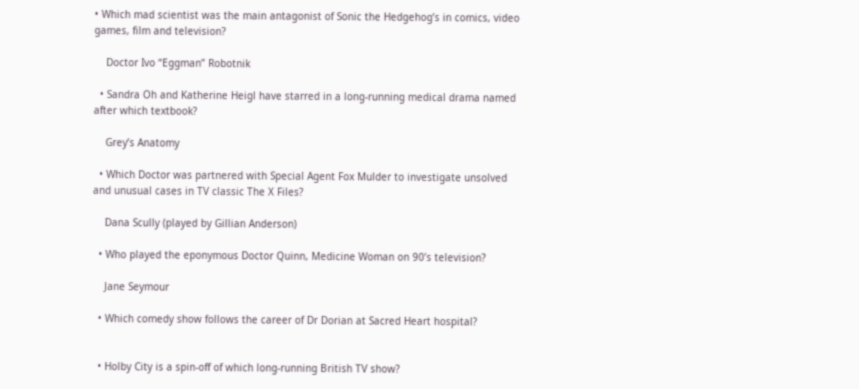• Which mad scientist was the main antagonist of Sonic the Hedgehog’s in comics, video games, film and television?

    Doctor Ivo “Eggman” Robotnik

  • Sandra Oh and Katherine Heigl have starred in a long-running medical drama named after which textbook?

    Grey’s Anatomy

  • Which Doctor was partnered with Special Agent Fox Mulder to investigate unsolved and unusual cases in TV classic The X Files?

    Dana Scully (played by Gillian Anderson)

  • Who played the eponymous Doctor Quinn, Medicine Woman on 90’s television?

    Jane Seymour

  • Which comedy show follows the career of Dr Dorian at Sacred Heart hospital?


  • Holby City is a spin-off of which long-running British TV show?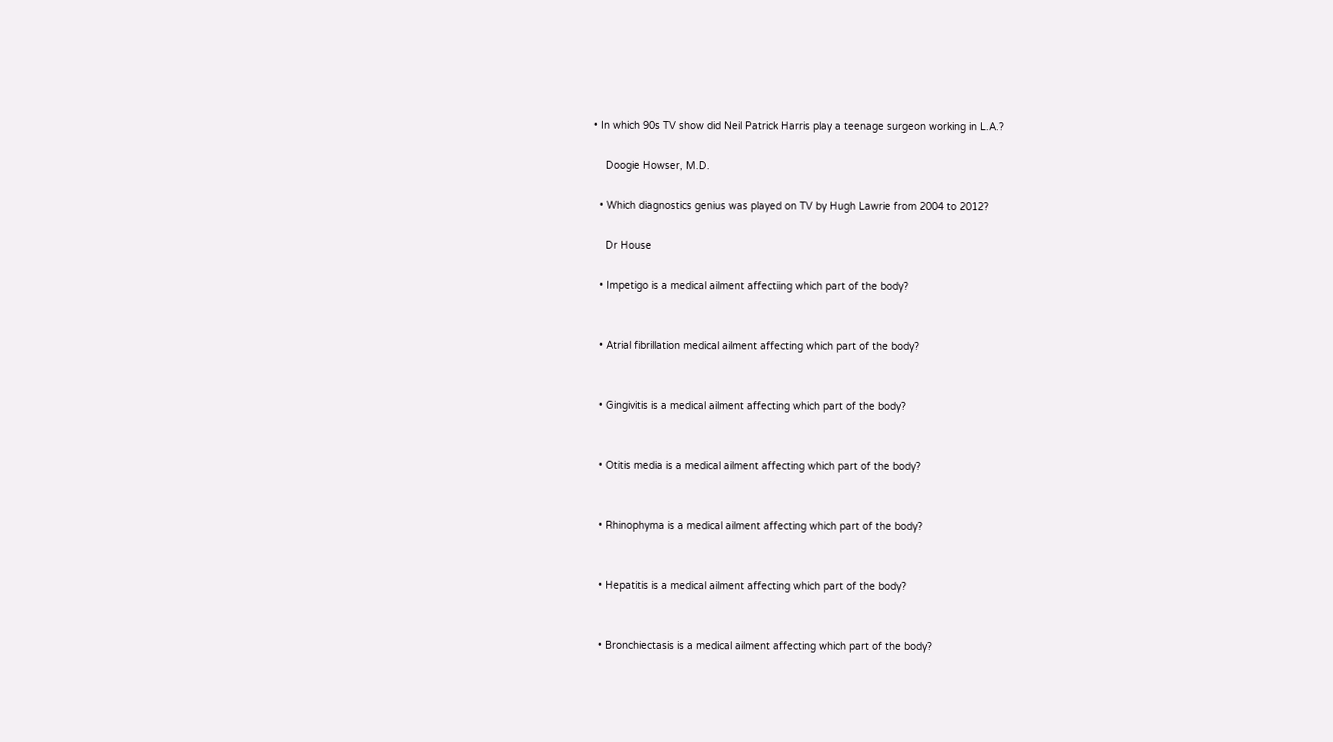• In which 90s TV show did Neil Patrick Harris play a teenage surgeon working in L.A.?

    Doogie Howser, M.D.

  • Which diagnostics genius was played on TV by Hugh Lawrie from 2004 to 2012?

    Dr House

  • Impetigo is a medical ailment affectiing which part of the body?


  • Atrial fibrillation medical ailment affecting which part of the body?


  • Gingivitis is a medical ailment affecting which part of the body?


  • Otitis media is a medical ailment affecting which part of the body?


  • Rhinophyma is a medical ailment affecting which part of the body?


  • Hepatitis is a medical ailment affecting which part of the body?


  • Bronchiectasis is a medical ailment affecting which part of the body?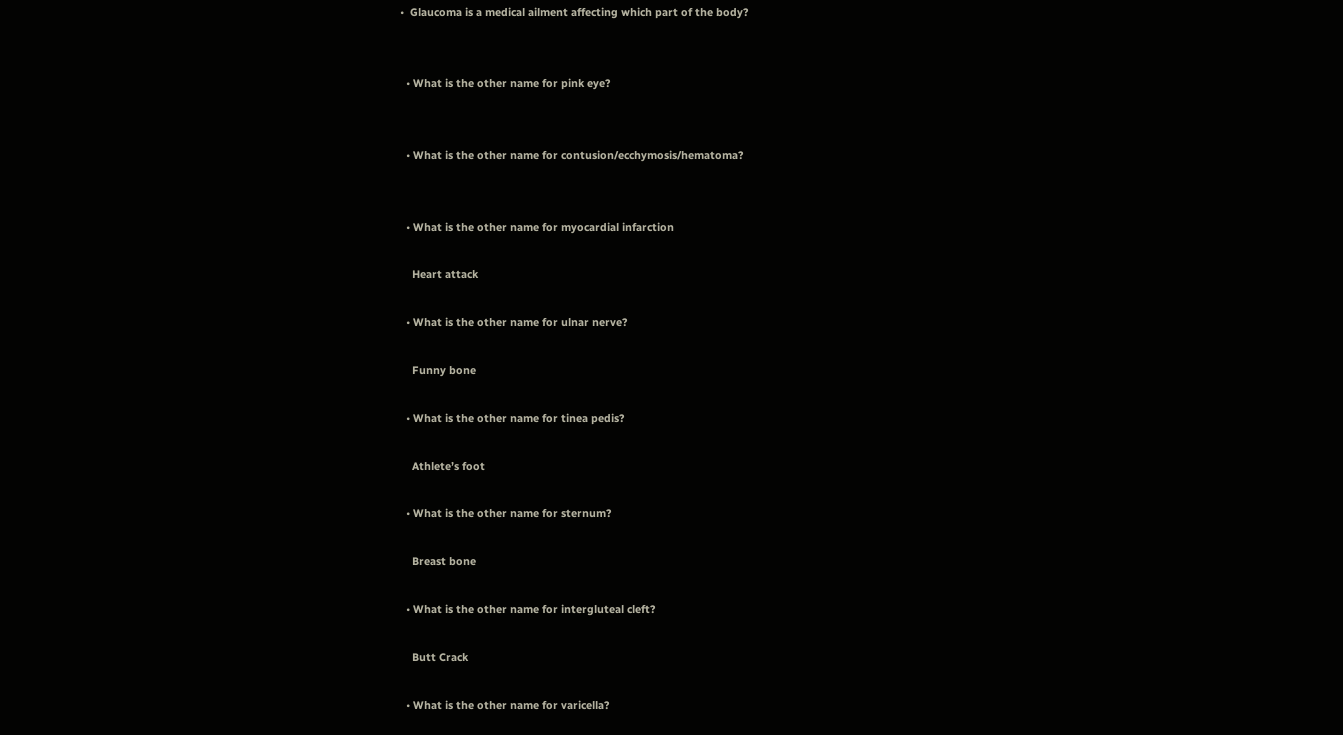•  Glaucoma is a medical ailment affecting which part of the body?


  • What is the other name for pink eye?


  • What is the other name for contusion/ecchymosis/hematoma?


  • What is the other name for myocardial infarction

    Heart attack

  • What is the other name for ulnar nerve?

    Funny bone

  • What is the other name for tinea pedis?

    Athlete’s foot

  • What is the other name for sternum?

    Breast bone

  • What is the other name for intergluteal cleft?

    Butt Crack

  • What is the other name for varicella?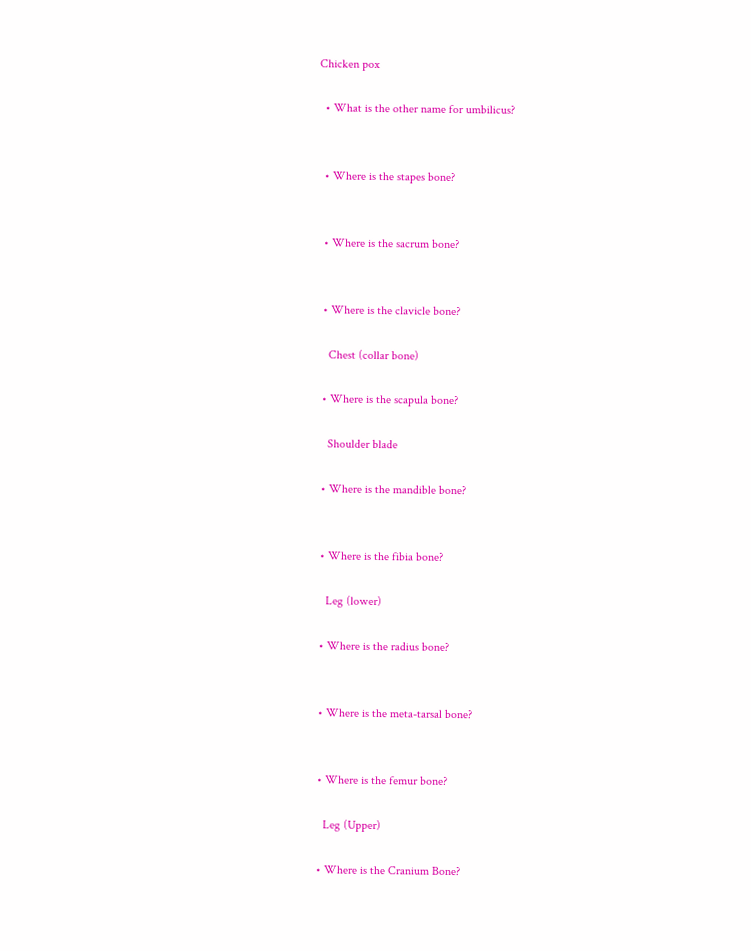Chicken pox

  • What is the other name for umbilicus?


  • Where is the stapes bone?


  • Where is the sacrum bone?


  • Where is the clavicle bone?

    Chest (collar bone)

  • Where is the scapula bone?

    Shoulder blade

  • Where is the mandible bone?


  • Where is the fibia bone?

    Leg (lower)

  • Where is the radius bone?


  • Where is the meta-tarsal bone?


  • Where is the femur bone?

    Leg (Upper)

  • Where is the Cranium Bone?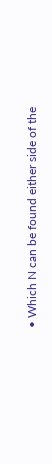• Which N can be found either side of the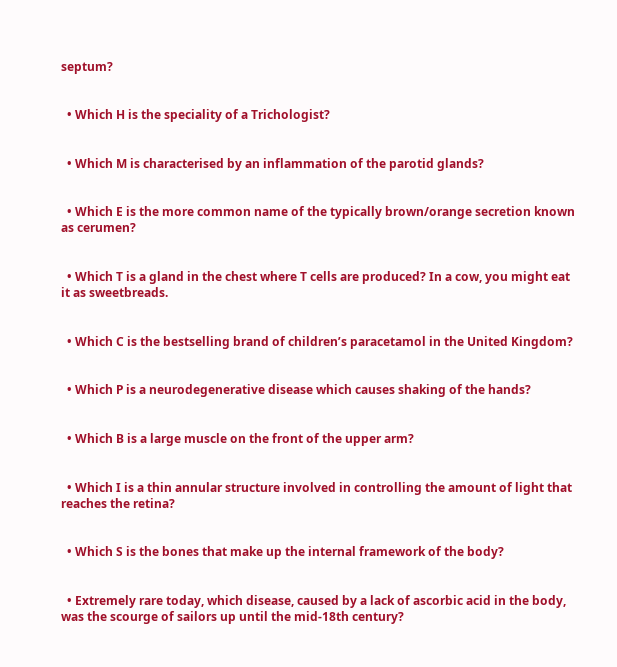septum?


  • Which H is the speciality of a Trichologist?


  • Which M is characterised by an inflammation of the parotid glands?


  • Which E is the more common name of the typically brown/orange secretion known as cerumen?


  • Which T is a gland in the chest where T cells are produced? In a cow, you might eat it as sweetbreads.


  • Which C is the bestselling brand of children’s paracetamol in the United Kingdom?


  • Which P is a neurodegenerative disease which causes shaking of the hands?


  • Which B is a large muscle on the front of the upper arm?


  • Which I is a thin annular structure involved in controlling the amount of light that reaches the retina?


  • Which S is the bones that make up the internal framework of the body?


  • Extremely rare today, which disease, caused by a lack of ascorbic acid in the body, was the scourge of sailors up until the mid-18th century?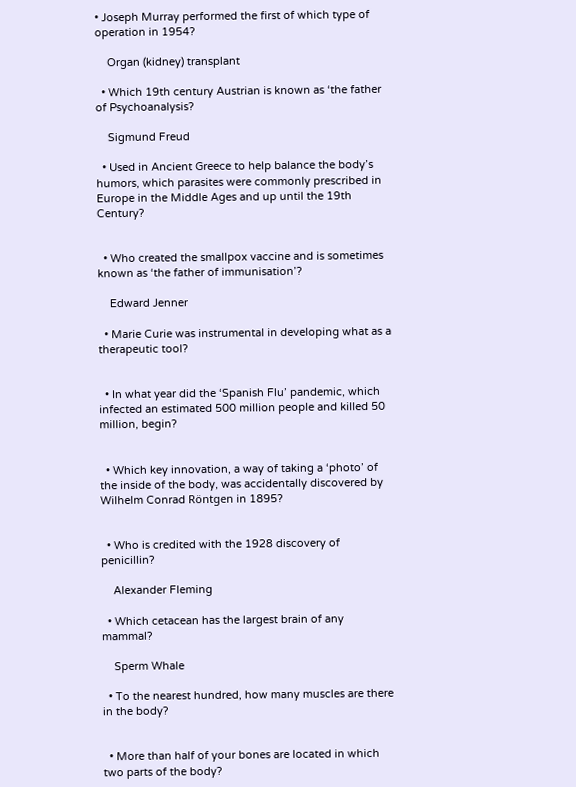• Joseph Murray performed the first of which type of operation in 1954?

    Organ (kidney) transplant

  • Which 19th century Austrian is known as ‘the father of Psychoanalysis?

    Sigmund Freud

  • Used in Ancient Greece to help balance the body’s humors, which parasites were commonly prescribed in Europe in the Middle Ages and up until the 19th Century?


  • Who created the smallpox vaccine and is sometimes known as ‘the father of immunisation’?

    Edward Jenner

  • Marie Curie was instrumental in developing what as a therapeutic tool?


  • In what year did the ‘Spanish Flu’ pandemic, which infected an estimated 500 million people and killed 50 million, begin?


  • Which key innovation, a way of taking a ‘photo’ of the inside of the body, was accidentally discovered by Wilhelm Conrad Röntgen in 1895?


  • Who is credited with the 1928 discovery of penicillin?

    Alexander Fleming

  • Which cetacean has the largest brain of any mammal?

    Sperm Whale

  • To the nearest hundred, how many muscles are there in the body?


  • More than half of your bones are located in which two parts of the body?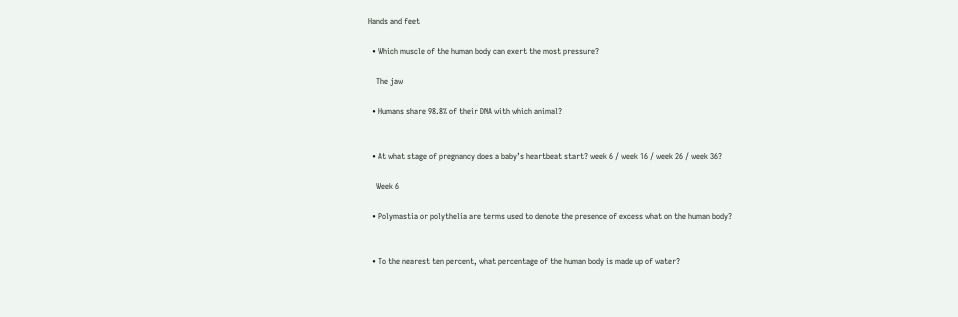Hands and feet

  • Which muscle of the human body can exert the most pressure?

    The jaw

  • Humans share 98.8% of their DNA with which animal?


  • At what stage of pregnancy does a baby’s heartbeat start? week 6 / week 16 / week 26 / week 36?

    Week 6

  • Polymastia or polythelia are terms used to denote the presence of excess what on the human body?


  • To the nearest ten percent, what percentage of the human body is made up of water?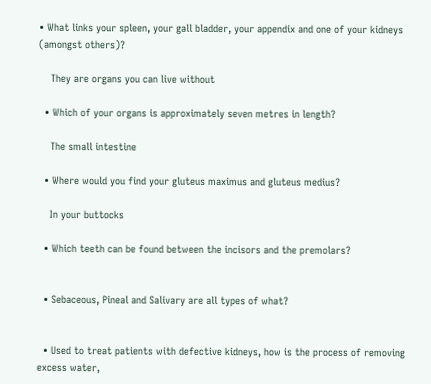• What links your spleen, your gall bladder, your appendix and one of your kidneys (amongst others)?

    They are organs you can live without

  • Which of your organs is approximately seven metres in length?

    The small intestine

  • Where would you find your gluteus maximus and gluteus medius?

    In your buttocks

  • Which teeth can be found between the incisors and the premolars?


  • Sebaceous, Pineal and Salivary are all types of what?


  • Used to treat patients with defective kidneys, how is the process of removing excess water,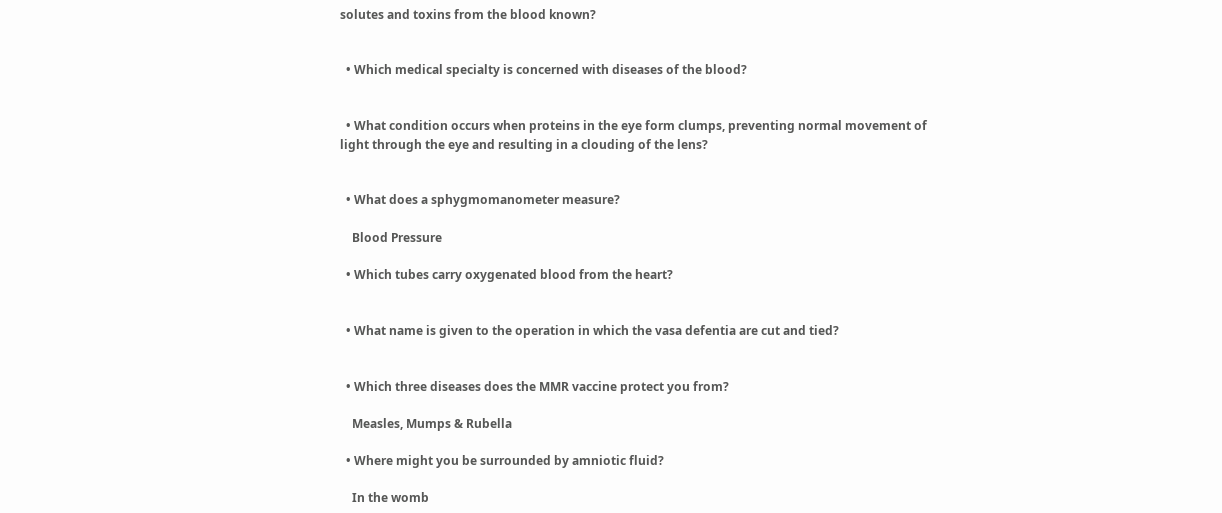solutes and toxins from the blood known?


  • Which medical specialty is concerned with diseases of the blood?


  • What condition occurs when proteins in the eye form clumps, preventing normal movement of light through the eye and resulting in a clouding of the lens?


  • What does a sphygmomanometer measure?

    Blood Pressure

  • Which tubes carry oxygenated blood from the heart?


  • What name is given to the operation in which the vasa defentia are cut and tied?


  • Which three diseases does the MMR vaccine protect you from?

    Measles, Mumps & Rubella

  • Where might you be surrounded by amniotic fluid?

    In the womb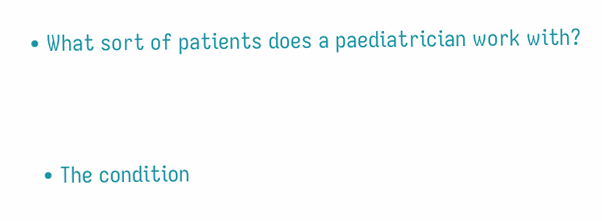• What sort of patients does a paediatrician work with?


  • The condition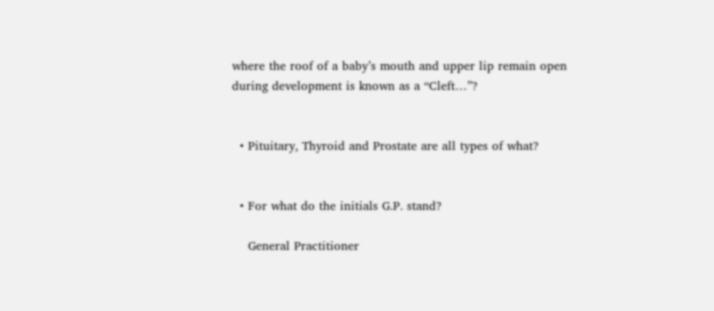where the roof of a baby’s mouth and upper lip remain open during development is known as a “Cleft…”?


  • Pituitary, Thyroid and Prostate are all types of what?


  • For what do the initials G.P. stand?

    General Practitioner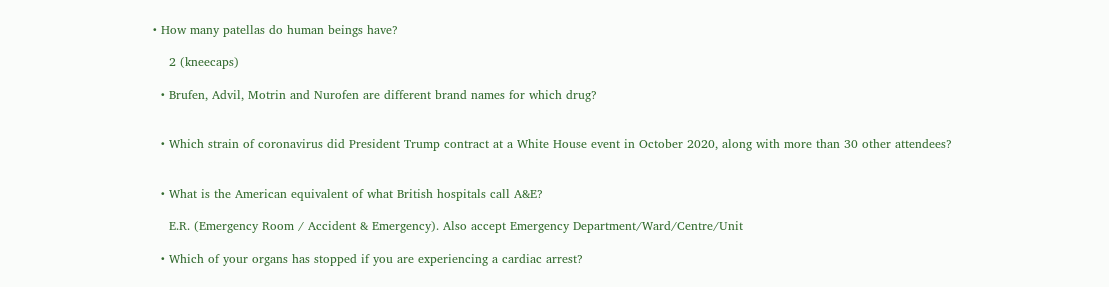• How many patellas do human beings have?

    2 (kneecaps)

  • Brufen, Advil, Motrin and Nurofen are different brand names for which drug?


  • Which strain of coronavirus did President Trump contract at a White House event in October 2020, along with more than 30 other attendees?


  • What is the American equivalent of what British hospitals call A&E?

    E.R. (Emergency Room / Accident & Emergency). Also accept Emergency Department/Ward/Centre/Unit

  • Which of your organs has stopped if you are experiencing a cardiac arrest?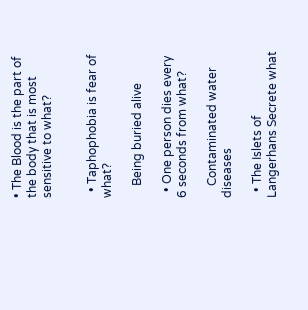• The Blood is the part of the body that is most sensitive to what?


  • Taphophobia is fear of what?

    Being buried alive

  • One person dies every 6 seconds from what?

    Contaminated water diseases

  • The Islets of Langerhans Secrete what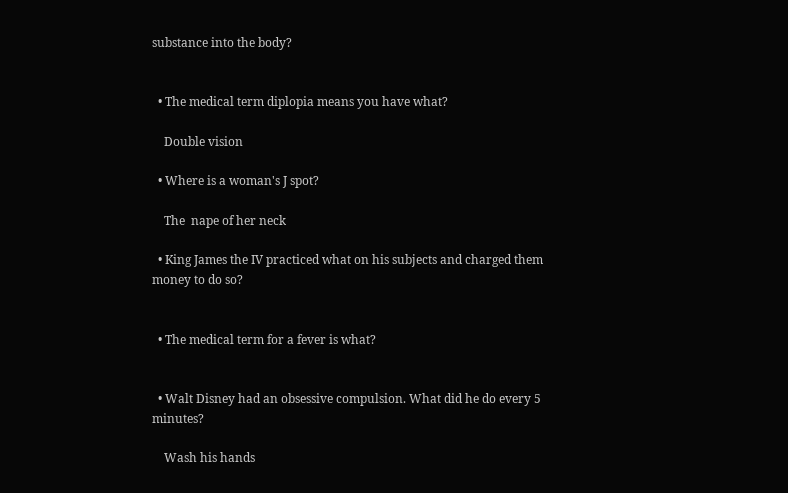substance into the body?


  • The medical term diplopia means you have what?

    Double vision

  • Where is a woman's J spot?

    The  nape of her neck

  • King James the IV practiced what on his subjects and charged them money to do so?


  • The medical term for a fever is what?


  • Walt Disney had an obsessive compulsion. What did he do every 5 minutes?

    Wash his hands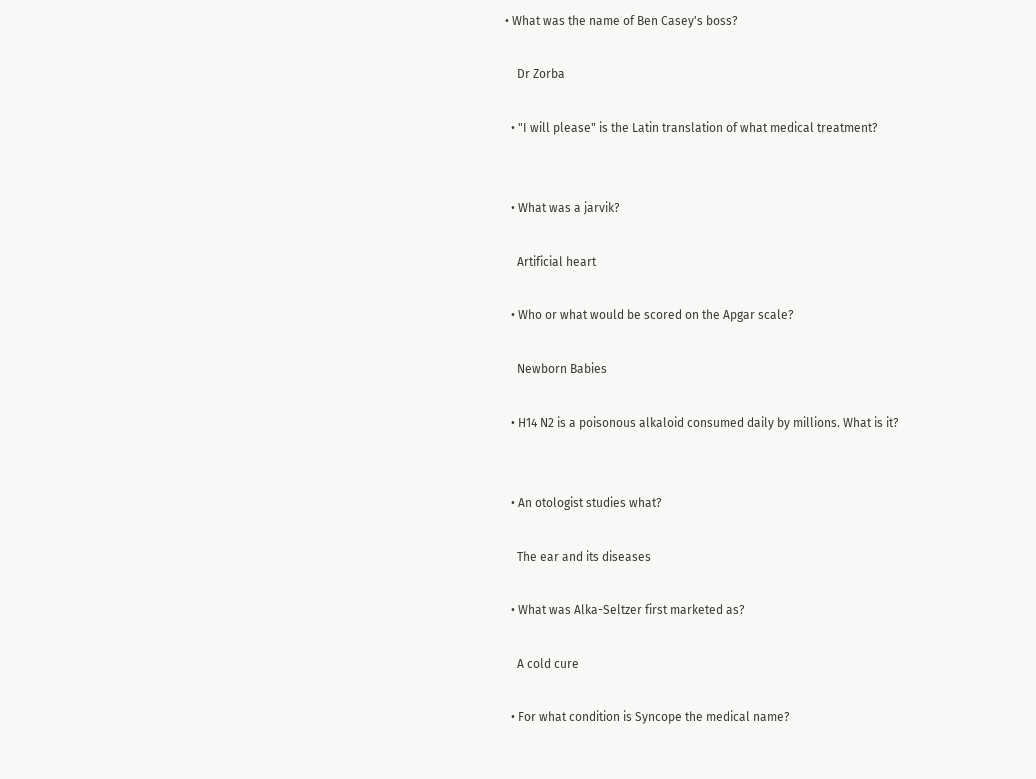• What was the name of Ben Casey's boss?

    Dr Zorba

  • "I will please" is the Latin translation of what medical treatment?


  • What was a jarvik?

    Artificial heart

  • Who or what would be scored on the Apgar scale?

    Newborn Babies

  • H14 N2 is a poisonous alkaloid consumed daily by millions. What is it?


  • An otologist studies what?

    The ear and its diseases

  • What was Alka-Seltzer first marketed as?

    A cold cure

  • For what condition is Syncope the medical name?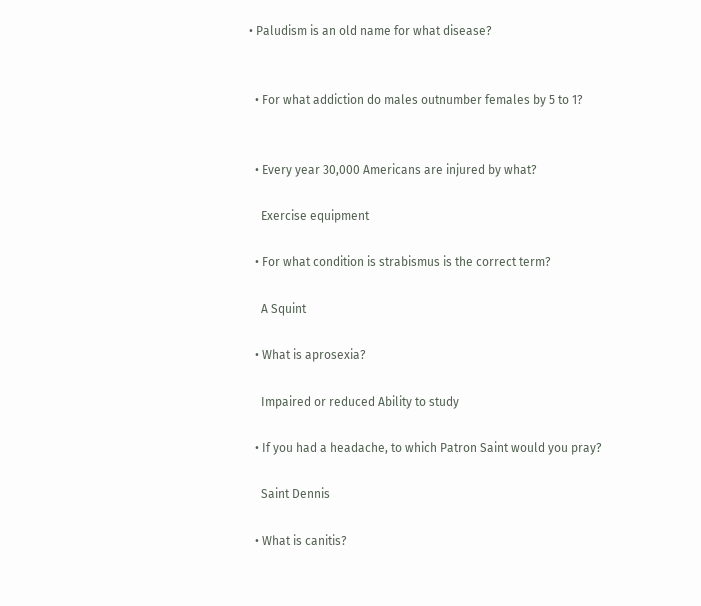• Paludism is an old name for what disease?


  • For what addiction do males outnumber females by 5 to 1?


  • Every year 30,000 Americans are injured by what?

    Exercise equipment

  • For what condition is strabismus is the correct term?

    A Squint

  • What is aprosexia?

    Impaired or reduced Ability to study

  • If you had a headache, to which Patron Saint would you pray?

    Saint Dennis

  • What is canitis?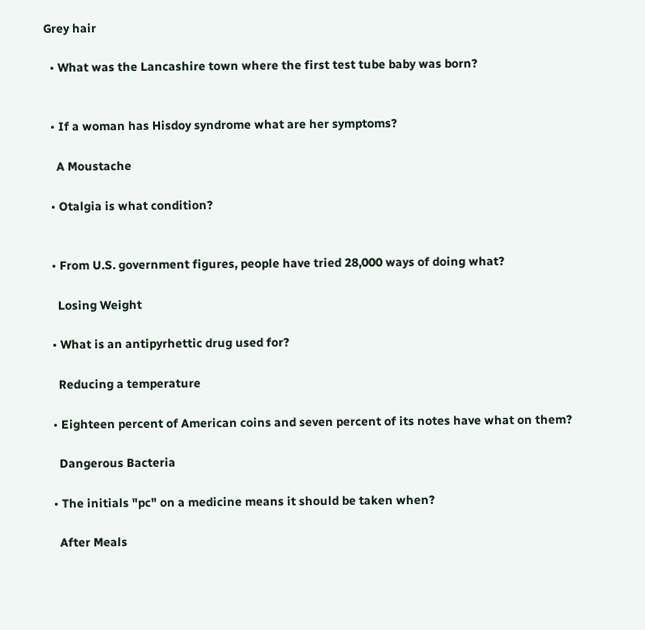Grey hair

  • What was the Lancashire town where the first test tube baby was born?


  • If a woman has Hisdoy syndrome what are her symptoms?

    A Moustache

  • Otalgia is what condition?


  • From U.S. government figures, people have tried 28,000 ways of doing what?

    Losing Weight

  • What is an antipyrhettic drug used for?

    Reducing a temperature

  • Eighteen percent of American coins and seven percent of its notes have what on them?

    Dangerous Bacteria

  • The initials "pc" on a medicine means it should be taken when?

    After Meals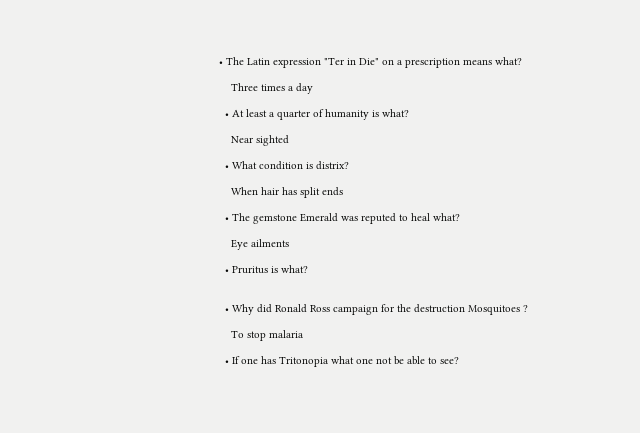• The Latin expression "Ter in Die" on a prescription means what?

    Three times a day

  • At least a quarter of humanity is what?

    Near sighted

  • What condition is distrix?

    When hair has split ends

  • The gemstone Emerald was reputed to heal what?

    Eye ailments

  • Pruritus is what?


  • Why did Ronald Ross campaign for the destruction Mosquitoes ?

    To stop malaria

  • If one has Tritonopia what one not be able to see?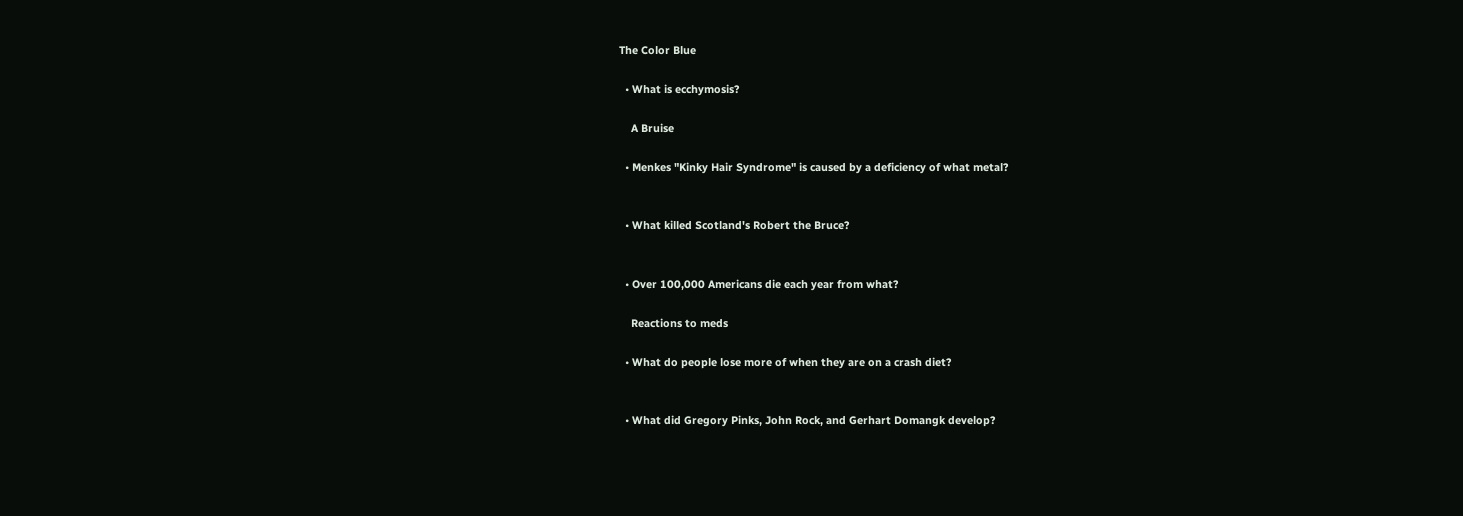The Color Blue

  • What is ecchymosis?

    A Bruise

  • Menkes "Kinky Hair Syndrome" is caused by a deficiency of what metal?


  • What killed Scotland's Robert the Bruce?


  • Over 100,000 Americans die each year from what?

    Reactions to meds

  • What do people lose more of when they are on a crash diet?


  • What did Gregory Pinks, John Rock, and Gerhart Domangk develop?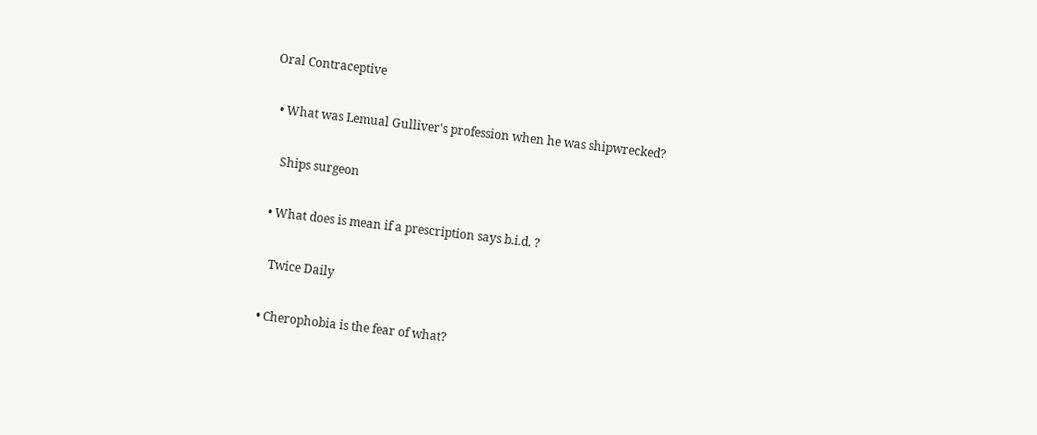Oral Contraceptive

  • What was Lemual Gulliver's profession when he was shipwrecked?

    Ships surgeon

  • What does is mean if a prescription says b.i.d. ?

    Twice Daily

  • Cherophobia is the fear of what?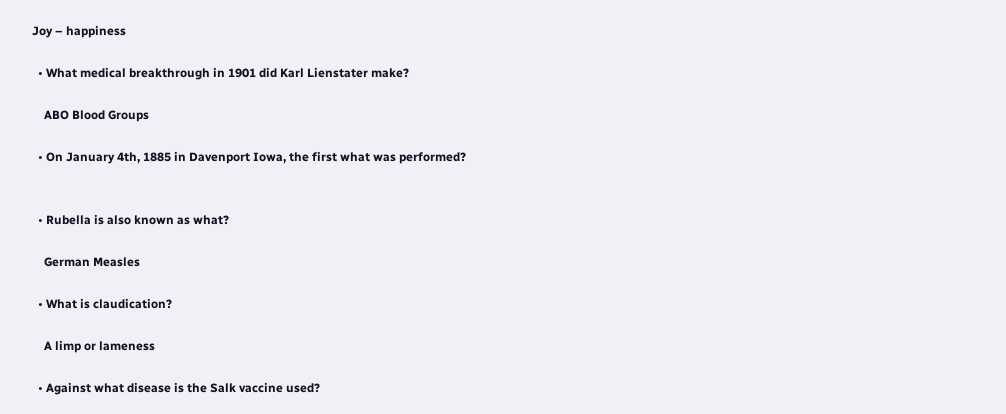Joy – happiness

  • What medical breakthrough in 1901 did Karl Lienstater make?

    ABO Blood Groups

  • On January 4th, 1885 in Davenport Iowa, the first what was performed?


  • Rubella is also known as what?

    German Measles

  • What is claudication?

    A limp or lameness

  • Against what disease is the Salk vaccine used?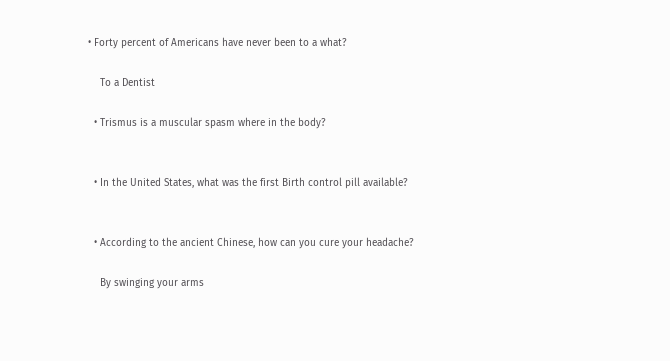• Forty percent of Americans have never been to a what?

    To a Dentist

  • Trismus is a muscular spasm where in the body?


  • In the United States, what was the first Birth control pill available?


  • According to the ancient Chinese, how can you cure your headache?

    By swinging your arms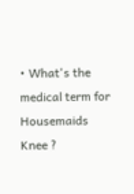• What's the medical term for Housemaids Knee ?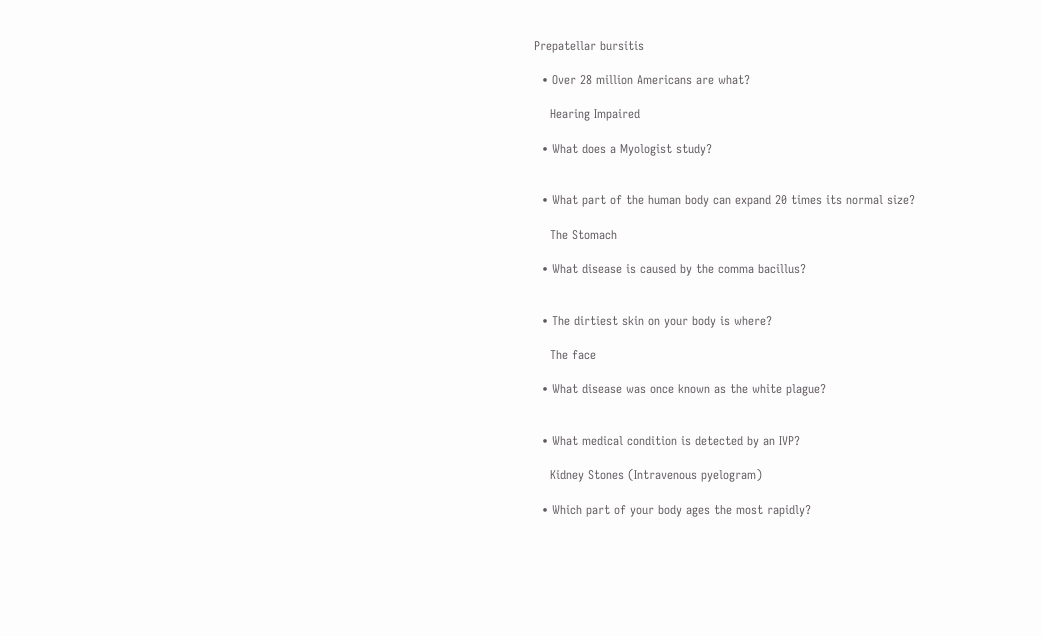Prepatellar bursitis

  • Over 28 million Americans are what?

    Hearing Impaired

  • What does a Myologist study?


  • What part of the human body can expand 20 times its normal size?

    The Stomach

  • What disease is caused by the comma bacillus?


  • The dirtiest skin on your body is where?

    The face

  • What disease was once known as the white plague?


  • What medical condition is detected by an IVP?

    Kidney Stones (Intravenous pyelogram)

  • Which part of your body ages the most rapidly?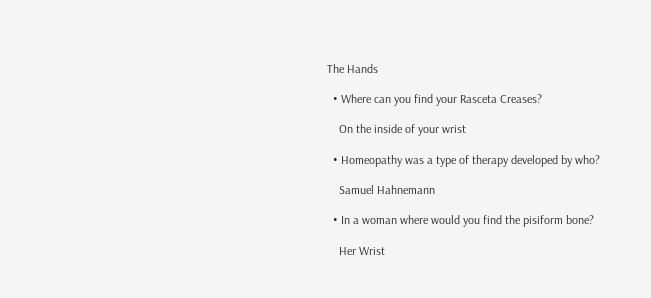The Hands

  • Where can you find your Rasceta Creases?

    On the inside of your wrist

  • Homeopathy was a type of therapy developed by who?

    Samuel Hahnemann

  • In a woman where would you find the pisiform bone?

    Her Wrist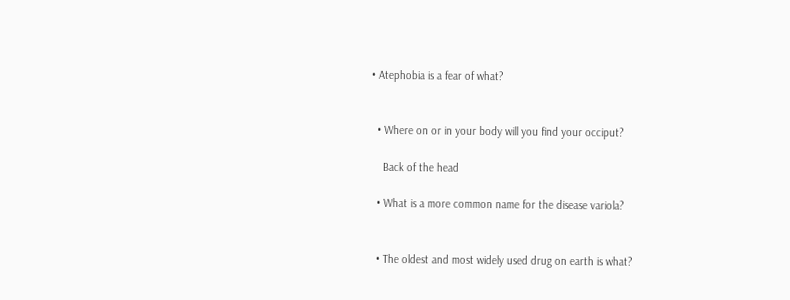• Atephobia is a fear of what?


  • Where on or in your body will you find your occiput?

    Back of the head

  • What is a more common name for the disease variola?


  • The oldest and most widely used drug on earth is what?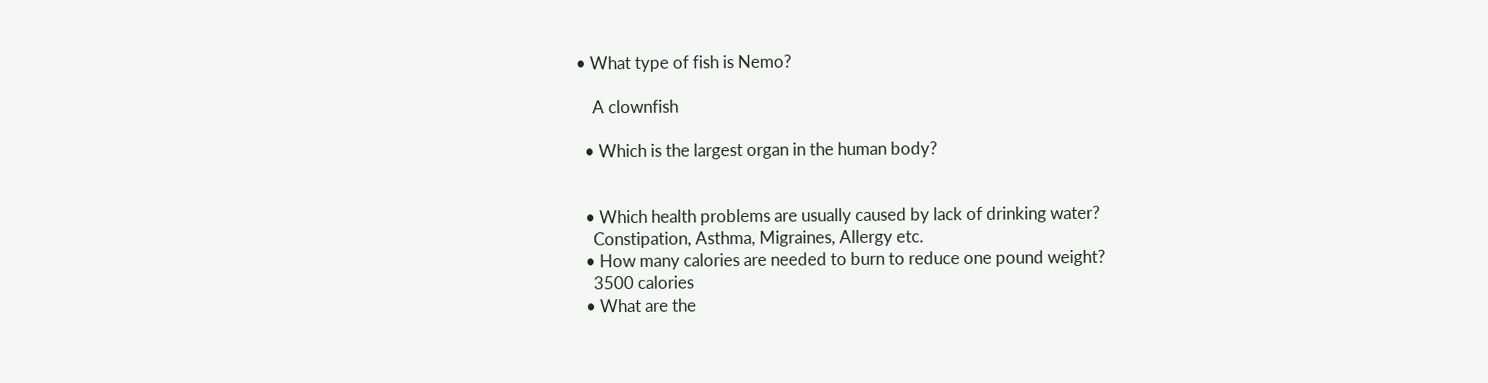• What type of fish is Nemo?

    A clownfish

  • Which is the largest organ in the human body?


  • Which health problems are usually caused by lack of drinking water?
    Constipation, Asthma, Migraines, Allergy etc.
  • How many calories are needed to burn to reduce one pound weight?
    3500 calories
  • What are the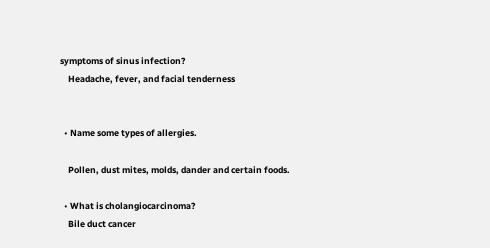symptoms of sinus infection?
    Headache, fever, and facial tenderness


  • Name some types of allergies.

    Pollen, dust mites, molds, dander and certain foods.

  • What is cholangiocarcinoma?
    Bile duct cancer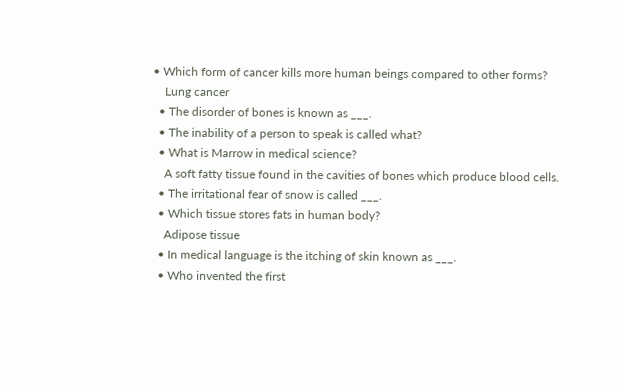• Which form of cancer kills more human beings compared to other forms?
    Lung cancer
  • The disorder of bones is known as ___.
  • The inability of a person to speak is called what?
  • What is Marrow in medical science?
    A soft fatty tissue found in the cavities of bones which produce blood cells.
  • The irritational fear of snow is called ___.
  • Which tissue stores fats in human body?
    Adipose tissue
  • In medical language is the itching of skin known as ___.
  • Who invented the first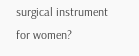surgical instrument for women?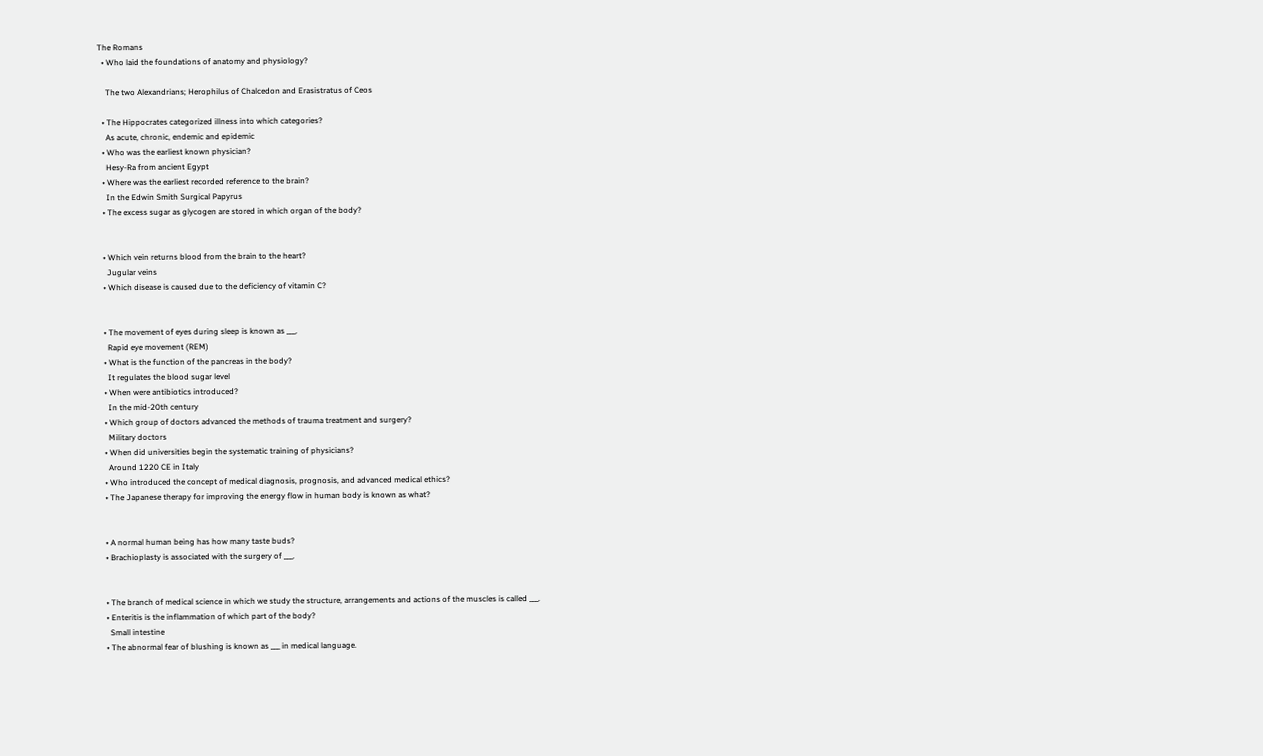The Romans
  • Who laid the foundations of anatomy and physiology?

    The two Alexandrians; Herophilus of Chalcedon and Erasistratus of Ceos

  • The Hippocrates categorized illness into which categories?
    As acute, chronic, endemic and epidemic
  • Who was the earliest known physician?
    Hesy-Ra from ancient Egypt
  • Where was the earliest recorded reference to the brain?
    In the Edwin Smith Surgical Papyrus
  • The excess sugar as glycogen are stored in which organ of the body?


  • Which vein returns blood from the brain to the heart?
    Jugular veins
  • Which disease is caused due to the deficiency of vitamin C?


  • The movement of eyes during sleep is known as ___.
    Rapid eye movement (REM)
  • What is the function of the pancreas in the body?
    It regulates the blood sugar level
  • When were antibiotics introduced?
    In the mid-20th century
  • Which group of doctors advanced the methods of trauma treatment and surgery?
    Military doctors
  • When did universities begin the systematic training of physicians?
    Around 1220 CE in Italy
  • Who introduced the concept of medical diagnosis, prognosis, and advanced medical ethics?
  • The Japanese therapy for improving the energy flow in human body is known as what?


  • A normal human being has how many taste buds?
  • Brachioplasty is associated with the surgery of ___.


  • The branch of medical science in which we study the structure, arrangements and actions of the muscles is called ___.
  • Enteritis is the inflammation of which part of the body?
    Small intestine
  • The abnormal fear of blushing is known as ___ in medical language.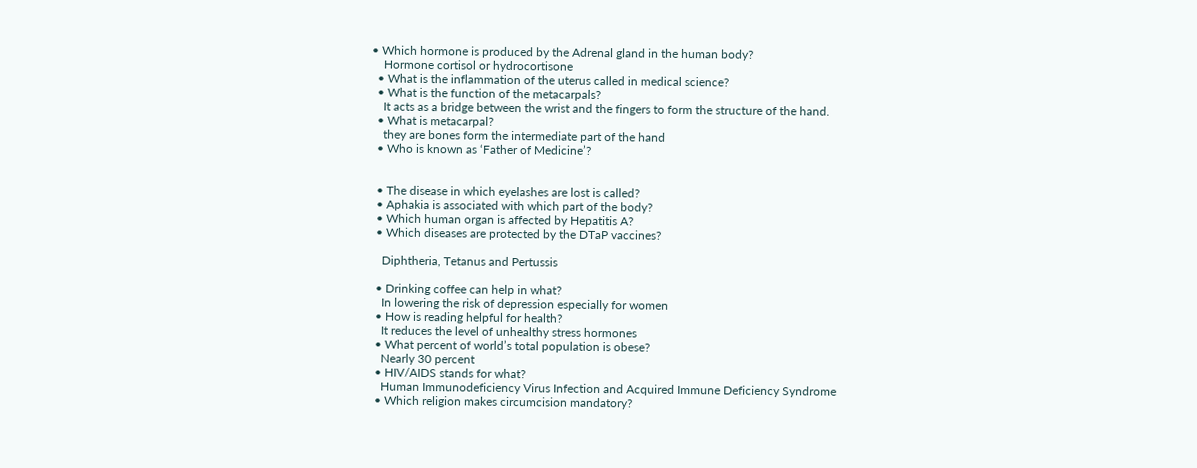• Which hormone is produced by the Adrenal gland in the human body?
    Hormone cortisol or hydrocortisone
  • What is the inflammation of the uterus called in medical science?
  • What is the function of the metacarpals?
    It acts as a bridge between the wrist and the fingers to form the structure of the hand.
  • What is metacarpal?
    they are bones form the intermediate part of the hand
  • Who is known as ‘Father of Medicine’?


  • The disease in which eyelashes are lost is called?
  • Aphakia is associated with which part of the body?
  • Which human organ is affected by Hepatitis A?
  • Which diseases are protected by the DTaP vaccines?

    Diphtheria, Tetanus and Pertussis

  • Drinking coffee can help in what?
    In lowering the risk of depression especially for women
  • How is reading helpful for health?
    It reduces the level of unhealthy stress hormones
  • What percent of world’s total population is obese?
    Nearly 30 percent
  • HIV/AIDS stands for what?
    Human Immunodeficiency Virus Infection and Acquired Immune Deficiency Syndrome
  • Which religion makes circumcision mandatory?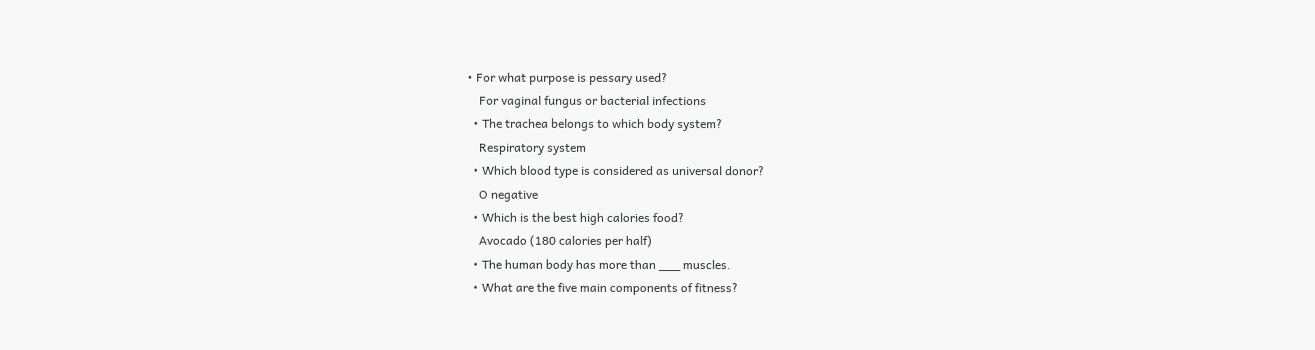• For what purpose is pessary used?
    For vaginal fungus or bacterial infections
  • The trachea belongs to which body system?
    Respiratory system
  • Which blood type is considered as universal donor?
    O negative
  • Which is the best high calories food?
    Avocado (180 calories per half)
  • The human body has more than ___ muscles.
  • What are the five main components of fitness?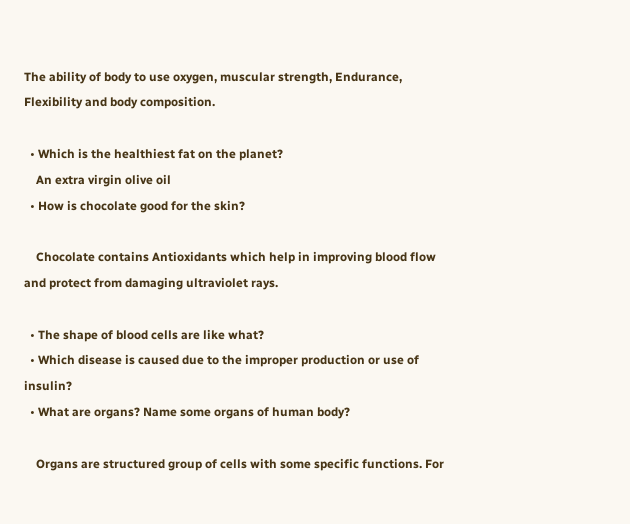The ability of body to use oxygen, muscular strength, Endurance, Flexibility and body composition.

  • Which is the healthiest fat on the planet?
    An extra virgin olive oil
  • How is chocolate good for the skin?

    Chocolate contains Antioxidants which help in improving blood flow and protect from damaging ultraviolet rays.

  • The shape of blood cells are like what?
  • Which disease is caused due to the improper production or use of insulin?
  • What are organs? Name some organs of human body?

    Organs are structured group of cells with some specific functions. For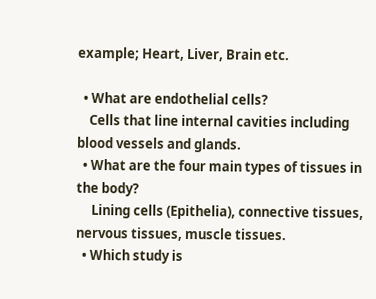example; Heart, Liver, Brain etc.

  • What are endothelial cells?
    Cells that line internal cavities including blood vessels and glands.
  • What are the four main types of tissues in the body?
     Lining cells (Epithelia), connective tissues, nervous tissues, muscle tissues.
  • Which study is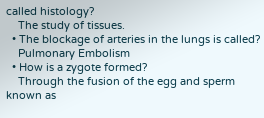called histology?
    The study of tissues.
  • The blockage of arteries in the lungs is called?
    Pulmonary Embolism
  • How is a zygote formed?
    Through the fusion of the egg and sperm known as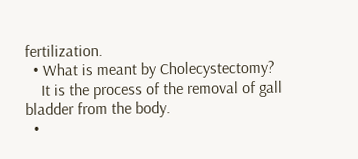fertilization.
  • What is meant by Cholecystectomy?
    It is the process of the removal of gall bladder from the body.
  •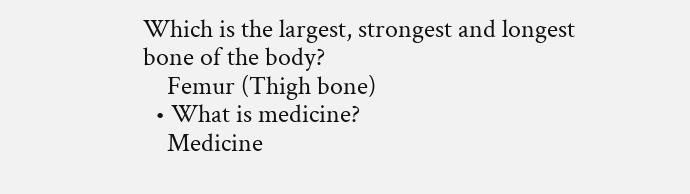Which is the largest, strongest and longest bone of the body?
    Femur (Thigh bone)
  • What is medicine?
    Medicine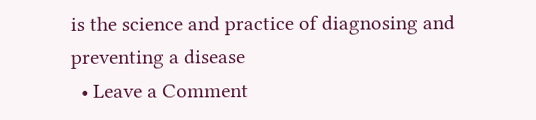is the science and practice of diagnosing and preventing a disease
  • Leave a Comment